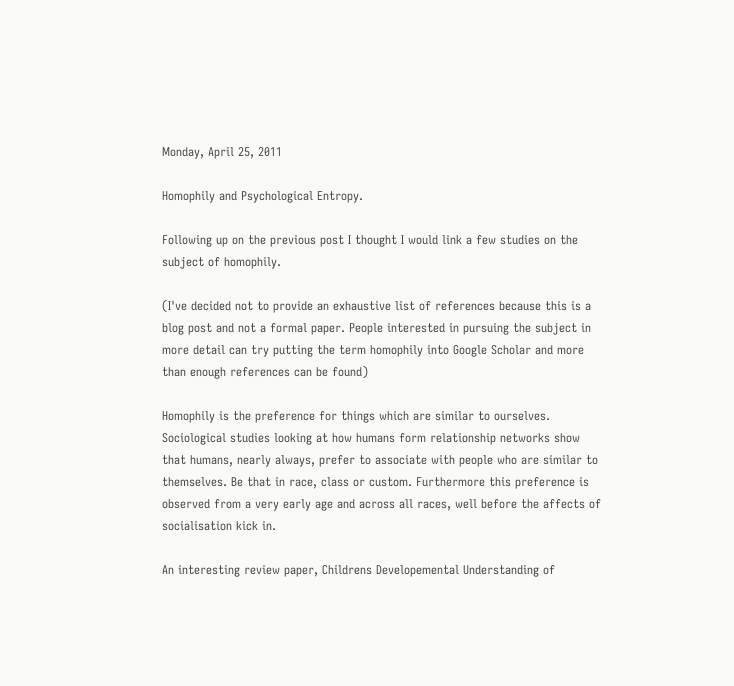Monday, April 25, 2011

Homophily and Psychological Entropy.

Following up on the previous post I thought I would link a few studies on the subject of homophily.

(I've decided not to provide an exhaustive list of references because this is a blog post and not a formal paper. People interested in pursuing the subject in more detail can try putting the term homophily into Google Scholar and more than enough references can be found)

Homophily is the preference for things which are similar to ourselves. Sociological studies looking at how humans form relationship networks show that humans, nearly always, prefer to associate with people who are similar to themselves. Be that in race, class or custom. Furthermore this preference is observed from a very early age and across all races, well before the affects of socialisation kick in.

An interesting review paper, Childrens Developemental Understanding of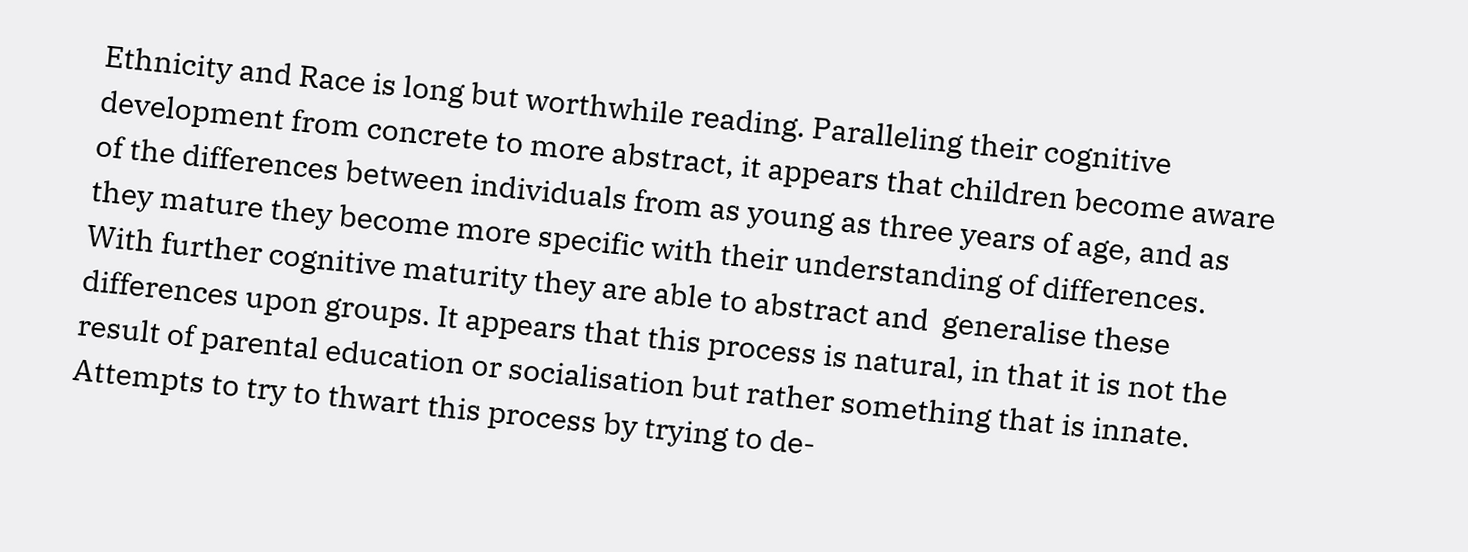Ethnicity and Race is long but worthwhile reading. Paralleling their cognitive development from concrete to more abstract, it appears that children become aware of the differences between individuals from as young as three years of age, and as they mature they become more specific with their understanding of differences. With further cognitive maturity they are able to abstract and  generalise these differences upon groups. It appears that this process is natural, in that it is not the result of parental education or socialisation but rather something that is innate. Attempts to try to thwart this process by trying to de-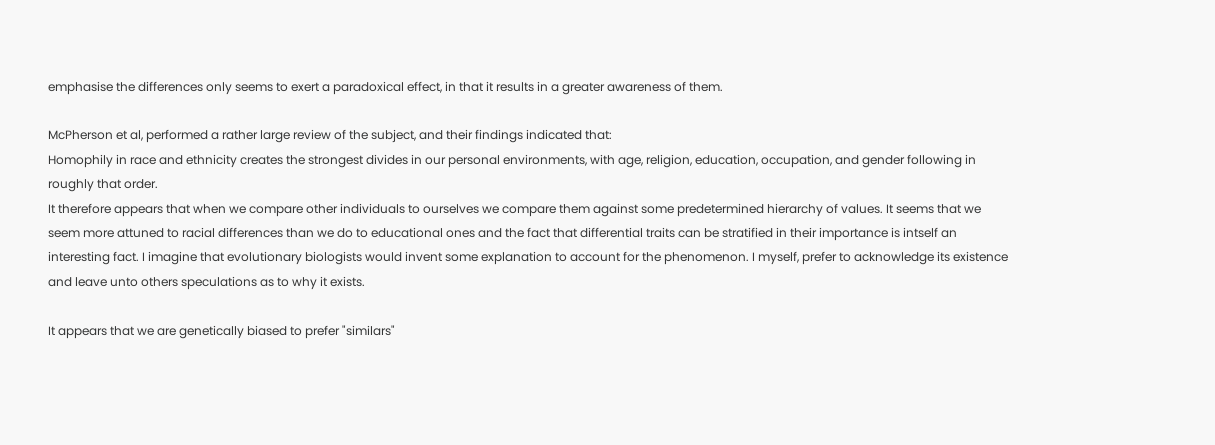emphasise the differences only seems to exert a paradoxical effect, in that it results in a greater awareness of them.

McPherson et al, performed a rather large review of the subject, and their findings indicated that:
Homophily in race and ethnicity creates the strongest divides in our personal environments, with age, religion, education, occupation, and gender following in roughly that order.
It therefore appears that when we compare other individuals to ourselves we compare them against some predetermined hierarchy of values. It seems that we seem more attuned to racial differences than we do to educational ones and the fact that differential traits can be stratified in their importance is intself an interesting fact. I imagine that evolutionary biologists would invent some explanation to account for the phenomenon. I myself, prefer to acknowledge its existence and leave unto others speculations as to why it exists.

It appears that we are genetically biased to prefer "similars"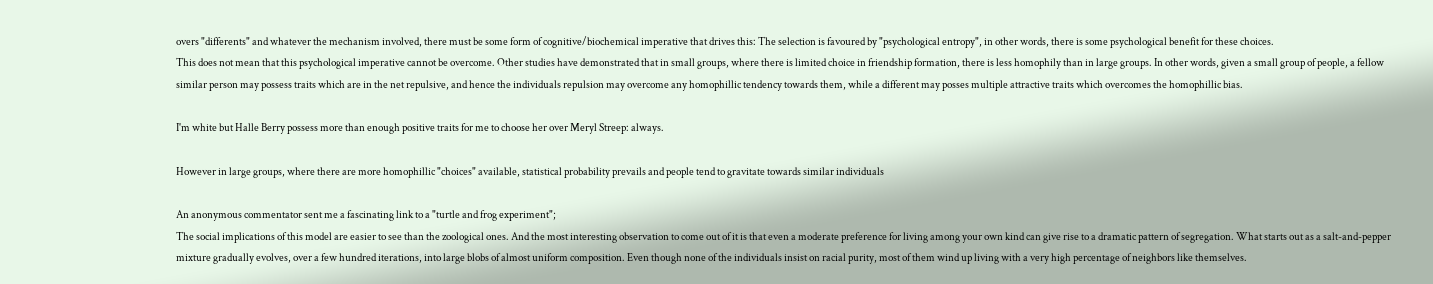overs "differents" and whatever the mechanism involved, there must be some form of cognitive/biochemical imperative that drives this: The selection is favoured by "psychological entropy", in other words, there is some psychological benefit for these choices.
This does not mean that this psychological imperative cannot be overcome. Other studies have demonstrated that in small groups, where there is limited choice in friendship formation, there is less homophily than in large groups. In other words, given a small group of people, a fellow similar person may possess traits which are in the net repulsive, and hence the individuals repulsion may overcome any homophillic tendency towards them, while a different may posses multiple attractive traits which overcomes the homophillic bias.

I'm white but Halle Berry possess more than enough positive traits for me to choose her over Meryl Streep: always.

However in large groups, where there are more homophillic "choices" available, statistical probability prevails and people tend to gravitate towards similar individuals

An anonymous commentator sent me a fascinating link to a "turtle and frog experiment";
The social implications of this model are easier to see than the zoological ones. And the most interesting observation to come out of it is that even a moderate preference for living among your own kind can give rise to a dramatic pattern of segregation. What starts out as a salt-and-pepper mixture gradually evolves, over a few hundred iterations, into large blobs of almost uniform composition. Even though none of the individuals insist on racial purity, most of them wind up living with a very high percentage of neighbors like themselves.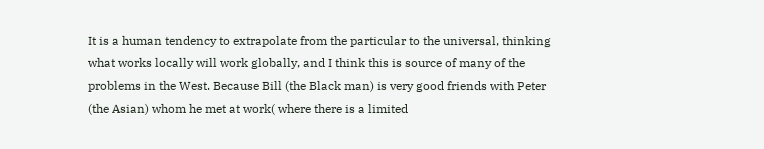It is a human tendency to extrapolate from the particular to the universal, thinking what works locally will work globally, and I think this is source of many of the problems in the West. Because Bill (the Black man) is very good friends with Peter (the Asian) whom he met at work( where there is a limited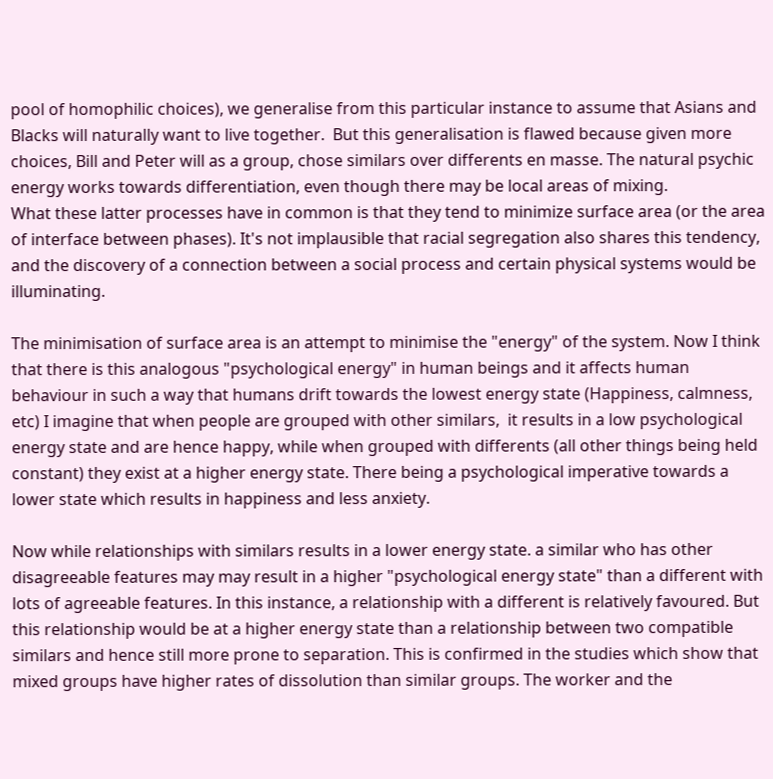pool of homophilic choices), we generalise from this particular instance to assume that Asians and Blacks will naturally want to live together.  But this generalisation is flawed because given more choices, Bill and Peter will as a group, chose similars over differents en masse. The natural psychic energy works towards differentiation, even though there may be local areas of mixing.
What these latter processes have in common is that they tend to minimize surface area (or the area of interface between phases). It's not implausible that racial segregation also shares this tendency, and the discovery of a connection between a social process and certain physical systems would be illuminating.

The minimisation of surface area is an attempt to minimise the "energy" of the system. Now I think that there is this analogous "psychological energy" in human beings and it affects human behaviour in such a way that humans drift towards the lowest energy state (Happiness, calmness, etc) I imagine that when people are grouped with other similars,  it results in a low psychological energy state and are hence happy, while when grouped with differents (all other things being held constant) they exist at a higher energy state. There being a psychological imperative towards a lower state which results in happiness and less anxiety.

Now while relationships with similars results in a lower energy state. a similar who has other disagreeable features may may result in a higher "psychological energy state" than a different with lots of agreeable features. In this instance, a relationship with a different is relatively favoured. But this relationship would be at a higher energy state than a relationship between two compatible similars and hence still more prone to separation. This is confirmed in the studies which show that mixed groups have higher rates of dissolution than similar groups. The worker and the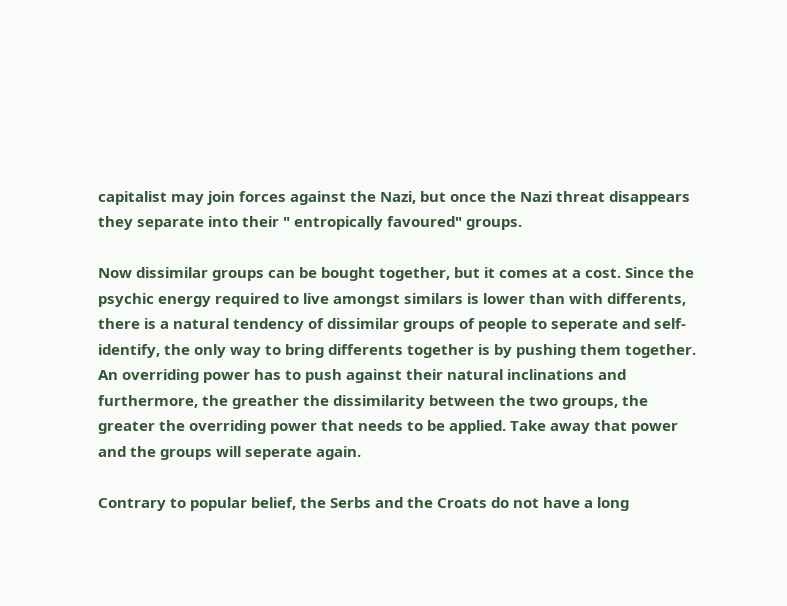capitalist may join forces against the Nazi, but once the Nazi threat disappears they separate into their " entropically favoured" groups.

Now dissimilar groups can be bought together, but it comes at a cost. Since the psychic energy required to live amongst similars is lower than with differents, there is a natural tendency of dissimilar groups of people to seperate and self-identify, the only way to bring differents together is by pushing them together. An overriding power has to push against their natural inclinations and furthermore, the greather the dissimilarity between the two groups, the greater the overriding power that needs to be applied. Take away that power and the groups will seperate again.

Contrary to popular belief, the Serbs and the Croats do not have a long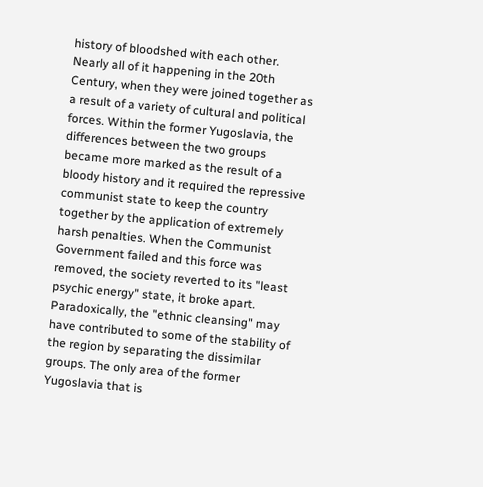history of bloodshed with each other. Nearly all of it happening in the 20th Century, when they were joined together as a result of a variety of cultural and political forces. Within the former Yugoslavia, the differences between the two groups became more marked as the result of a bloody history and it required the repressive communist state to keep the country together by the application of extremely harsh penalties. When the Communist Government failed and this force was removed, the society reverted to its "least psychic energy" state, it broke apart. Paradoxically, the "ethnic cleansing" may have contributed to some of the stability of the region by separating the dissimilar groups. The only area of the former Yugoslavia that is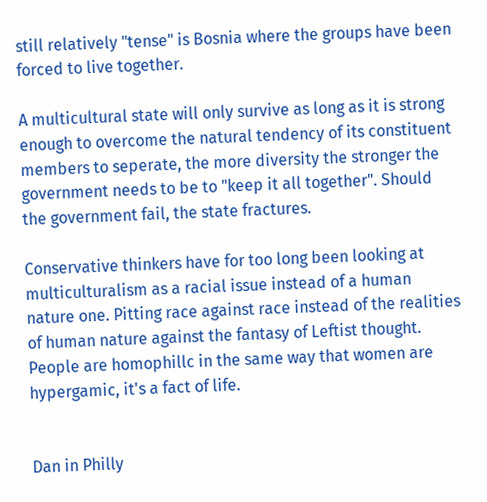still relatively "tense" is Bosnia where the groups have been forced to live together.

A multicultural state will only survive as long as it is strong enough to overcome the natural tendency of its constituent members to seperate, the more diversity the stronger the government needs to be to "keep it all together". Should the government fail, the state fractures.

Conservative thinkers have for too long been looking at multiculturalism as a racial issue instead of a human nature one. Pitting race against race instead of the realities of human nature against the fantasy of Leftist thought. People are homophillc in the same way that women are hypergamic, it's a fact of life.


Dan in Philly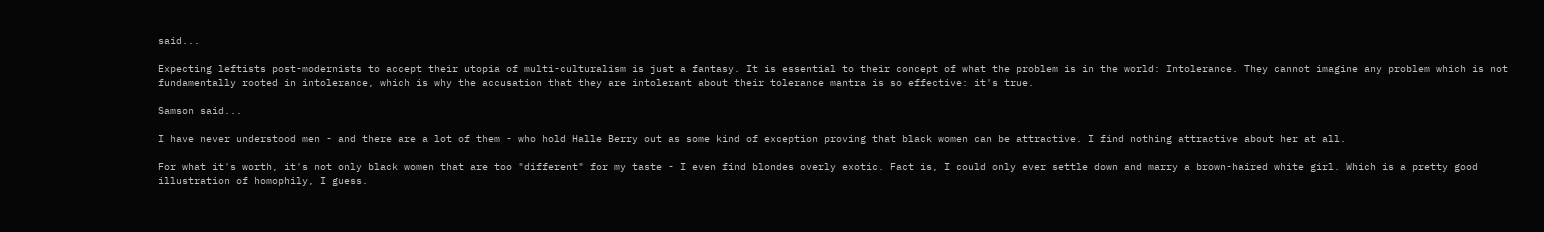said...

Expecting leftists post-modernists to accept their utopia of multi-culturalism is just a fantasy. It is essential to their concept of what the problem is in the world: Intolerance. They cannot imagine any problem which is not fundamentally rooted in intolerance, which is why the accusation that they are intolerant about their tolerance mantra is so effective: it's true.

Samson said...

I have never understood men - and there are a lot of them - who hold Halle Berry out as some kind of exception proving that black women can be attractive. I find nothing attractive about her at all.

For what it's worth, it's not only black women that are too "different" for my taste - I even find blondes overly exotic. Fact is, I could only ever settle down and marry a brown-haired white girl. Which is a pretty good illustration of homophily, I guess.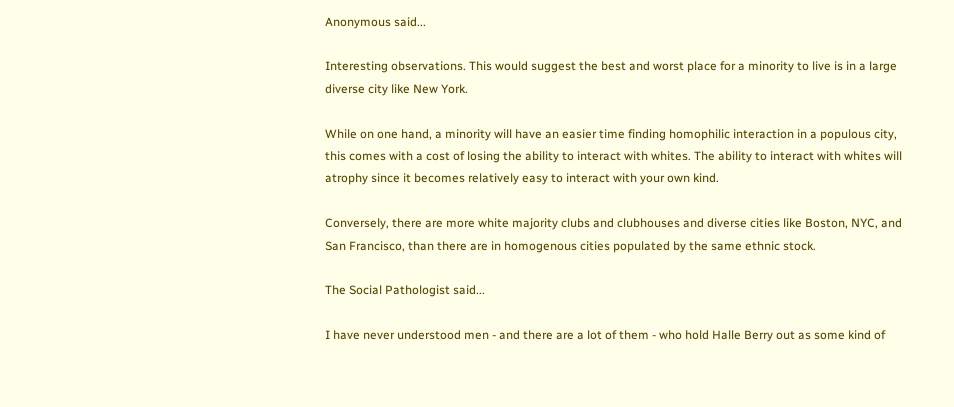Anonymous said...

Interesting observations. This would suggest the best and worst place for a minority to live is in a large diverse city like New York.

While on one hand, a minority will have an easier time finding homophilic interaction in a populous city, this comes with a cost of losing the ability to interact with whites. The ability to interact with whites will atrophy since it becomes relatively easy to interact with your own kind.

Conversely, there are more white majority clubs and clubhouses and diverse cities like Boston, NYC, and San Francisco, than there are in homogenous cities populated by the same ethnic stock.

The Social Pathologist said...

I have never understood men - and there are a lot of them - who hold Halle Berry out as some kind of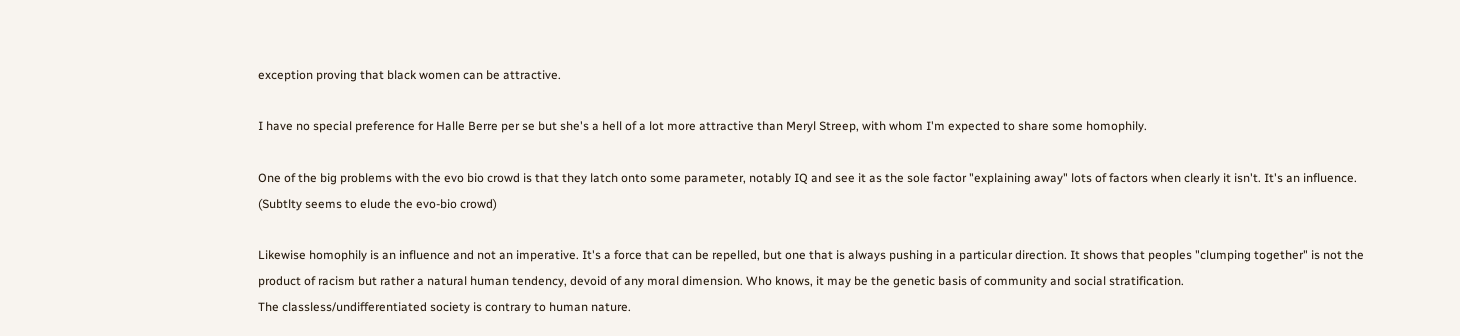exception proving that black women can be attractive.

I have no special preference for Halle Berre per se but she's a hell of a lot more attractive than Meryl Streep, with whom I'm expected to share some homophily.

One of the big problems with the evo bio crowd is that they latch onto some parameter, notably IQ and see it as the sole factor "explaining away" lots of factors when clearly it isn't. It's an influence. (Subtlty seems to elude the evo-bio crowd)

Likewise homophily is an influence and not an imperative. It's a force that can be repelled, but one that is always pushing in a particular direction. It shows that peoples "clumping together" is not the product of racism but rather a natural human tendency, devoid of any moral dimension. Who knows, it may be the genetic basis of community and social stratification.
The classless/undifferentiated society is contrary to human nature.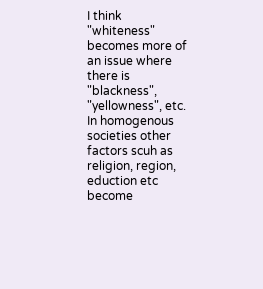I think "whiteness" becomes more of an issue where there is "blackness", "yellowness", etc. In homogenous societies other factors scuh as religion, region, eduction etc become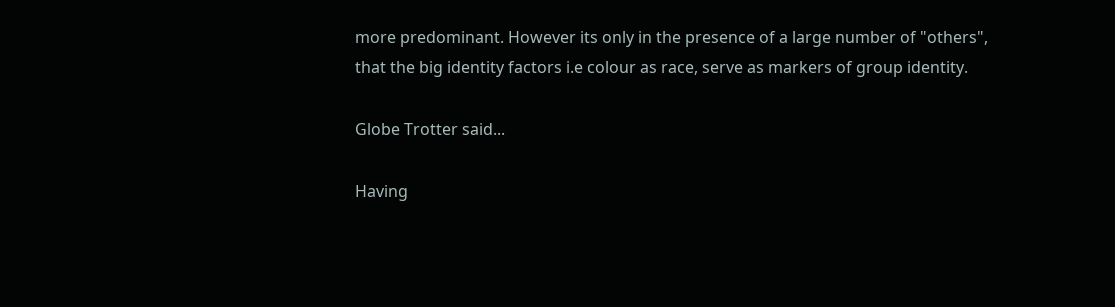more predominant. However its only in the presence of a large number of "others", that the big identity factors i.e colour as race, serve as markers of group identity.

Globe Trotter said...

Having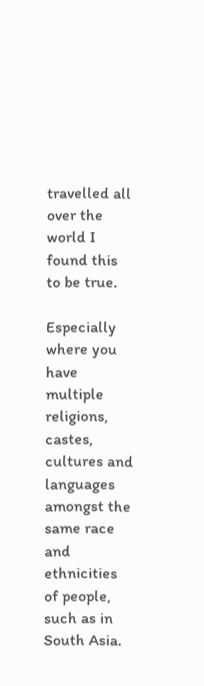travelled all over the world I found this to be true.

Especially where you have multiple religions, castes, cultures and languages amongst the same race and ethnicities of people, such as in South Asia.